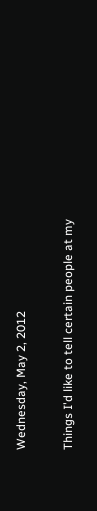Wednesday, May 2, 2012

Things I'd like to tell certain people at my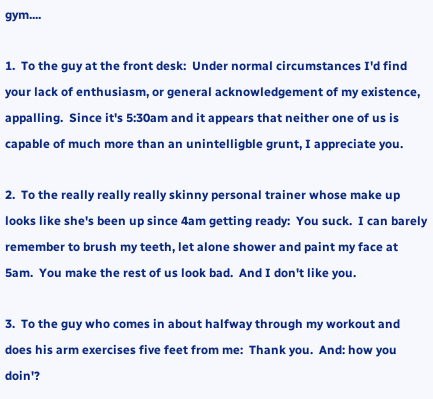gym....

1.  To the guy at the front desk:  Under normal circumstances I'd find your lack of enthusiasm, or general acknowledgement of my existence, appalling.  Since it's 5:30am and it appears that neither one of us is capable of much more than an unintelligble grunt, I appreciate you.

2.  To the really really really skinny personal trainer whose make up looks like she's been up since 4am getting ready:  You suck.  I can barely remember to brush my teeth, let alone shower and paint my face at 5am.  You make the rest of us look bad.  And I don't like you.

3.  To the guy who comes in about halfway through my workout and does his arm exercises five feet from me:  Thank you.  And: how you doin'?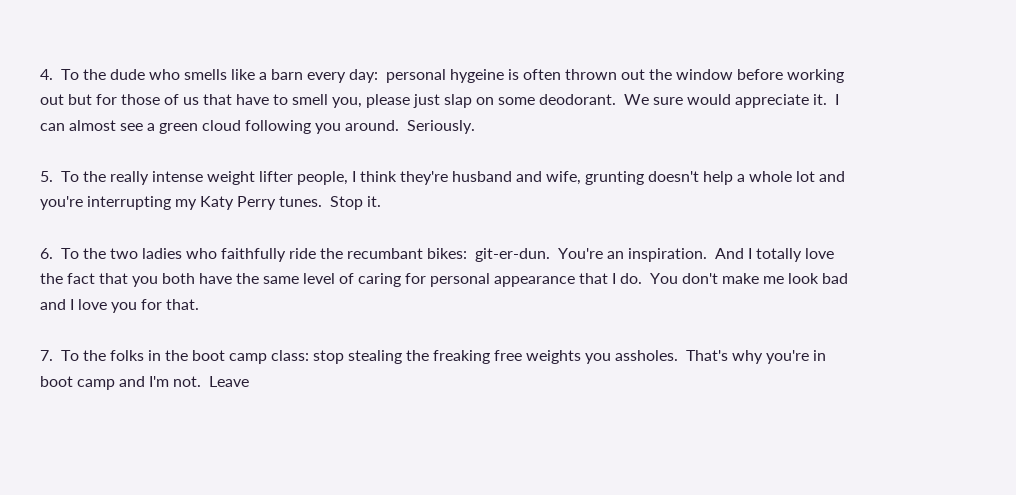4.  To the dude who smells like a barn every day:  personal hygeine is often thrown out the window before working out but for those of us that have to smell you, please just slap on some deodorant.  We sure would appreciate it.  I can almost see a green cloud following you around.  Seriously.

5.  To the really intense weight lifter people, I think they're husband and wife, grunting doesn't help a whole lot and you're interrupting my Katy Perry tunes.  Stop it.

6.  To the two ladies who faithfully ride the recumbant bikes:  git-er-dun.  You're an inspiration.  And I totally love the fact that you both have the same level of caring for personal appearance that I do.  You don't make me look bad and I love you for that.

7.  To the folks in the boot camp class: stop stealing the freaking free weights you assholes.  That's why you're in boot camp and I'm not.  Leave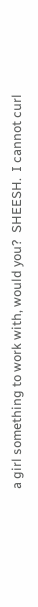a girl something to work with, would you?  SHEESH.  I cannot curl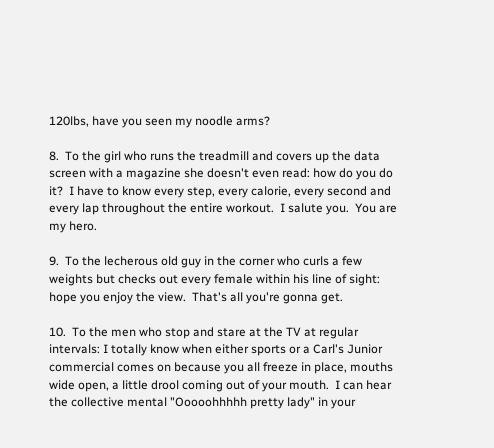120lbs, have you seen my noodle arms?

8.  To the girl who runs the treadmill and covers up the data screen with a magazine she doesn't even read: how do you do it?  I have to know every step, every calorie, every second and every lap throughout the entire workout.  I salute you.  You are my hero.

9.  To the lecherous old guy in the corner who curls a few weights but checks out every female within his line of sight: hope you enjoy the view.  That's all you're gonna get.

10.  To the men who stop and stare at the TV at regular intervals: I totally know when either sports or a Carl's Junior commercial comes on because you all freeze in place, mouths wide open, a little drool coming out of your mouth.  I can hear the collective mental "Ooooohhhhh pretty lady" in your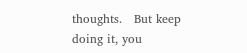thoughts.   But keep doing it, you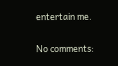entertain me.

No comments: